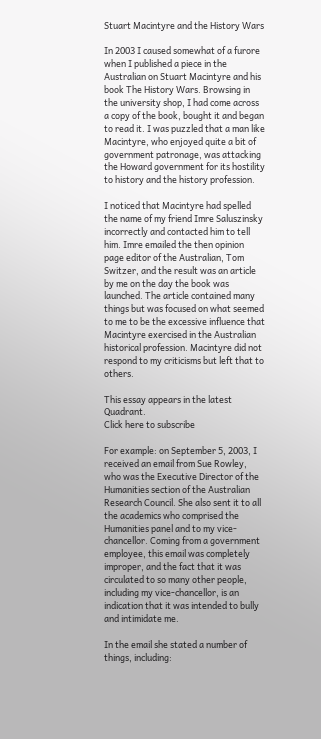Stuart Macintyre and the History Wars

In 2003 I caused somewhat of a furore when I published a piece in the Australian on Stuart Macintyre and his book The History Wars. Browsing in the university shop, I had come across a copy of the book, bought it and began to read it. I was puzzled that a man like Macintyre, who enjoyed quite a bit of government patronage, was attacking the Howard government for its hostility to history and the history profession.

I noticed that Macintyre had spelled the name of my friend Imre Saluszinsky incorrectly and contacted him to tell him. Imre emailed the then opinion page editor of the Australian, Tom Switzer, and the result was an article by me on the day the book was launched. The article contained many things but was focused on what seemed to me to be the excessive influence that Macintyre exercised in the Australian historical profession. Macintyre did not respond to my criticisms but left that to others.

This essay appears in the latest Quadrant.
Click here to subscribe

For example: on September 5, 2003, I received an email from Sue Rowley, who was the Executive Director of the Humanities section of the Australian Research Council. She also sent it to all the academics who comprised the Humanities panel and to my vice-chancellor. Coming from a government employee, this email was completely improper, and the fact that it was circulated to so many other people, including my vice-chancellor, is an indication that it was intended to bully and intimidate me.

In the email she stated a number of things, including: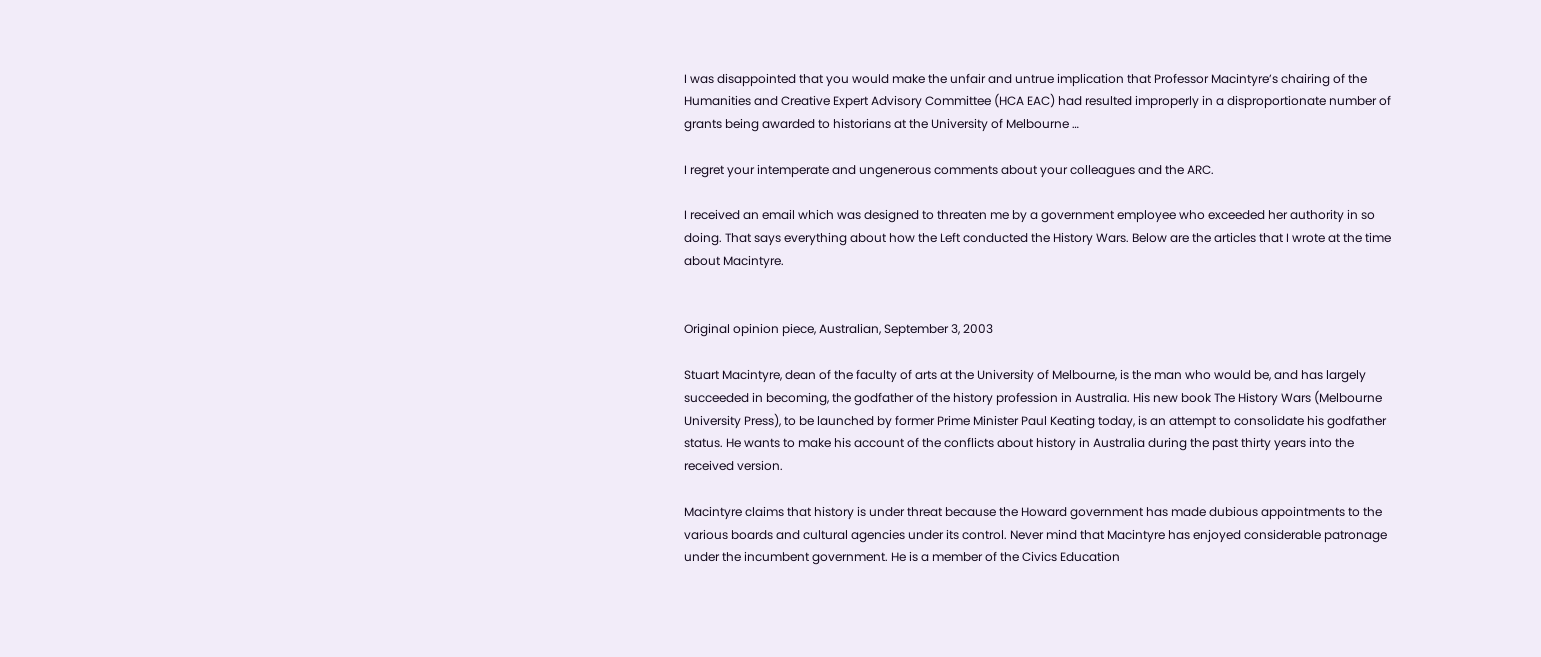I was disappointed that you would make the unfair and untrue implication that Professor Macintyre’s chairing of the Humanities and Creative Expert Advisory Committee (HCA EAC) had resulted improperly in a disproportionate number of grants being awarded to historians at the University of Melbourne …

I regret your intemperate and ungenerous comments about your colleagues and the ARC.

I received an email which was designed to threaten me by a government employee who exceeded her authority in so doing. That says everything about how the Left conducted the History Wars. Below are the articles that I wrote at the time about Macintyre.


Original opinion piece, Australian, September 3, 2003

Stuart Macintyre, dean of the faculty of arts at the University of Melbourne, is the man who would be, and has largely succeeded in becoming, the godfather of the history profession in Australia. His new book The History Wars (Melbourne University Press), to be launched by former Prime Minister Paul Keating today, is an attempt to consolidate his godfather status. He wants to make his account of the conflicts about history in Australia during the past thirty years into the received version.

Macintyre claims that history is under threat because the Howard government has made dubious appointments to the various boards and cultural agencies under its control. Never mind that Macintyre has enjoyed considerable patronage under the incumbent government. He is a member of the Civics Education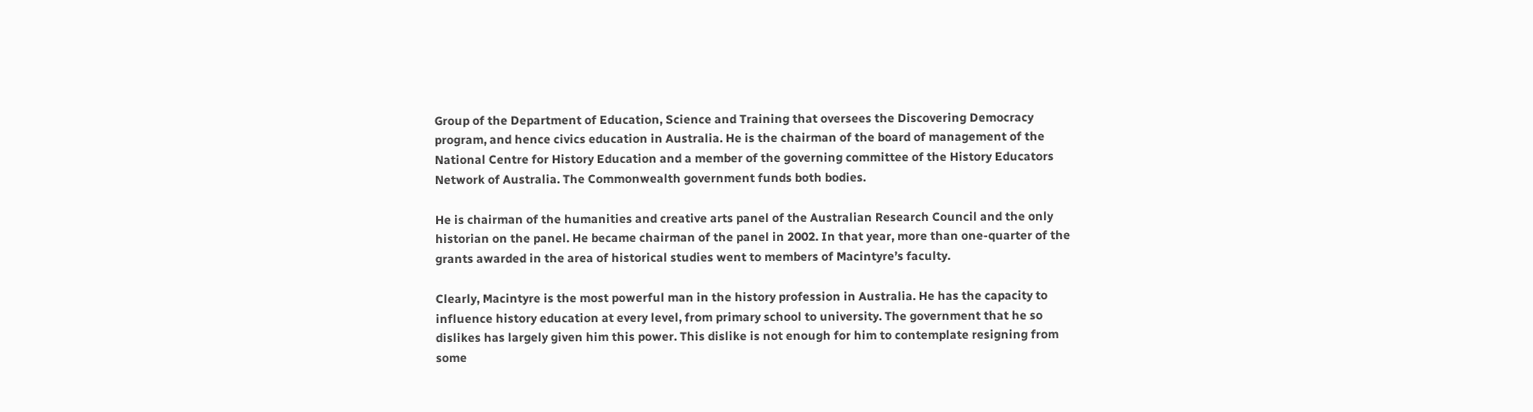Group of the Department of Education, Science and Training that oversees the Discovering Democracy program, and hence civics education in Australia. He is the chairman of the board of management of the National Centre for History Education and a member of the governing committee of the History Educators Network of Australia. The Commonwealth government funds both bodies.

He is chairman of the humanities and creative arts panel of the Australian Research Council and the only historian on the panel. He became chairman of the panel in 2002. In that year, more than one-quarter of the grants awarded in the area of historical studies went to members of Macintyre’s faculty.

Clearly, Macintyre is the most powerful man in the history profession in Australia. He has the capacity to influence history education at every level, from primary school to university. The government that he so dislikes has largely given him this power. This dislike is not enough for him to contemplate resigning from some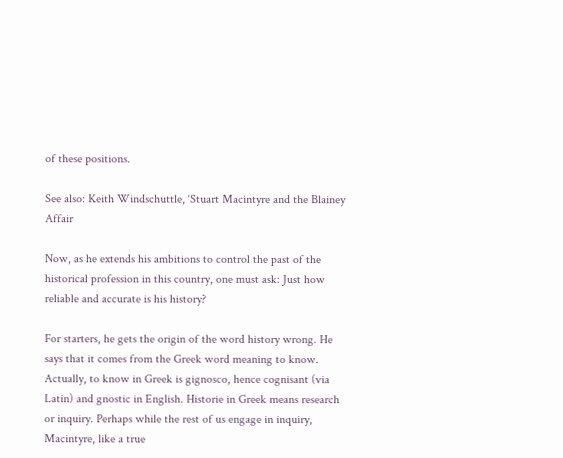of these positions.

See also: Keith Windschuttle, ‘Stuart Macintyre and the Blainey Affair

Now, as he extends his ambitions to control the past of the historical profession in this country, one must ask: Just how reliable and accurate is his history?

For starters, he gets the origin of the word history wrong. He says that it comes from the Greek word meaning to know. Actually, to know in Greek is gignosco, hence cognisant (via Latin) and gnostic in English. Historie in Greek means research or inquiry. Perhaps while the rest of us engage in inquiry, Macintyre, like a true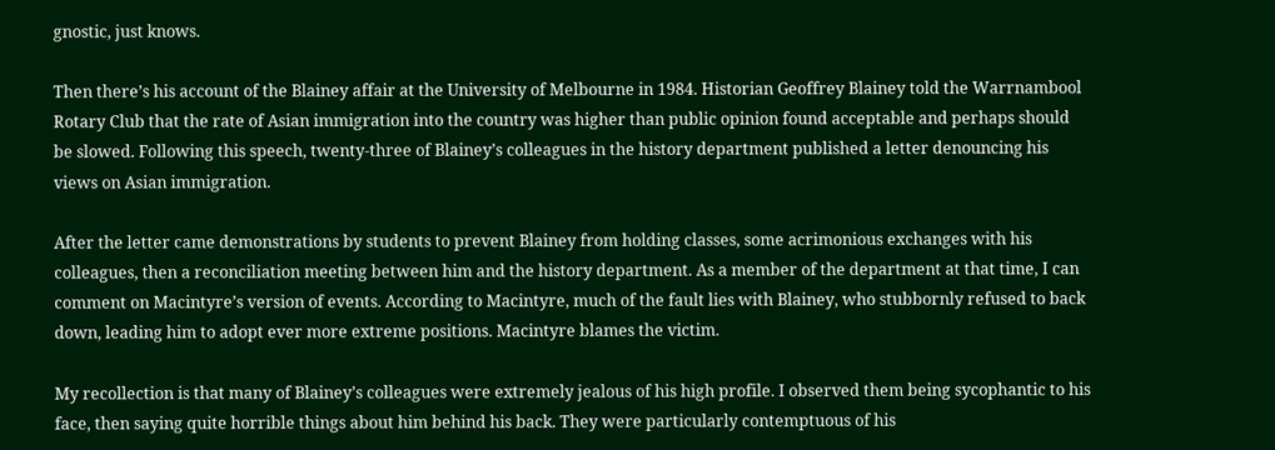gnostic, just knows.

Then there’s his account of the Blainey affair at the University of Melbourne in 1984. Historian Geoffrey Blainey told the Warrnambool Rotary Club that the rate of Asian immigration into the country was higher than public opinion found acceptable and perhaps should be slowed. Following this speech, twenty-three of Blainey’s colleagues in the history department published a letter denouncing his views on Asian immigration.

After the letter came demonstrations by students to prevent Blainey from holding classes, some acrimonious exchanges with his colleagues, then a reconciliation meeting between him and the history department. As a member of the department at that time, I can comment on Macintyre’s version of events. According to Macintyre, much of the fault lies with Blainey, who stubbornly refused to back down, leading him to adopt ever more extreme positions. Macintyre blames the victim.

My recollection is that many of Blainey’s colleagues were extremely jealous of his high profile. I observed them being sycophantic to his face, then saying quite horrible things about him behind his back. They were particularly contemptuous of his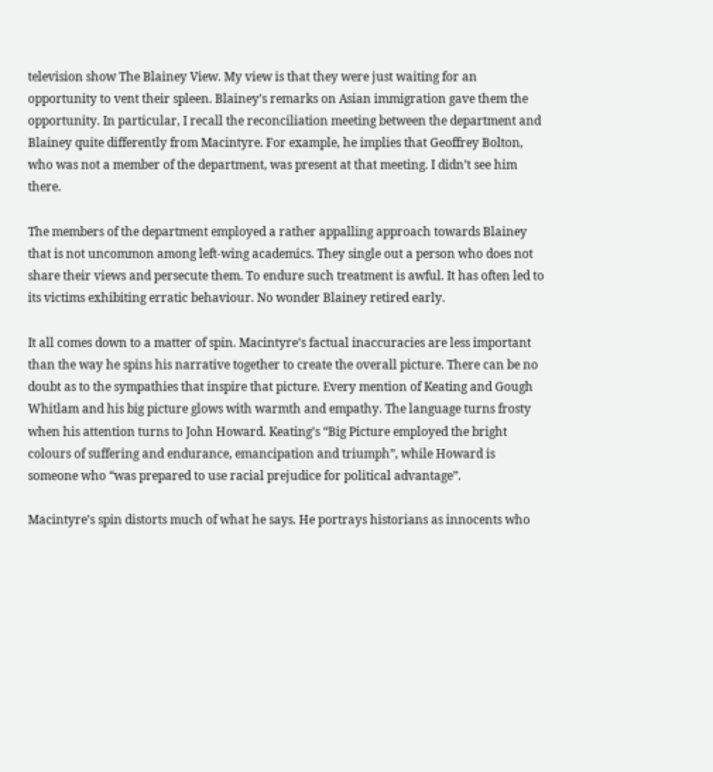television show The Blainey View. My view is that they were just waiting for an opportunity to vent their spleen. Blainey’s remarks on Asian immigration gave them the opportunity. In particular, I recall the reconciliation meeting between the department and Blainey quite differently from Macintyre. For example, he implies that Geoffrey Bolton, who was not a member of the department, was present at that meeting. I didn’t see him there.

The members of the department employed a rather appalling approach towards Blainey that is not uncommon among left-wing academics. They single out a person who does not share their views and persecute them. To endure such treatment is awful. It has often led to its victims exhibiting erratic behaviour. No wonder Blainey retired early.

It all comes down to a matter of spin. Macintyre’s factual inaccuracies are less important than the way he spins his narrative together to create the overall picture. There can be no doubt as to the sympathies that inspire that picture. Every mention of Keating and Gough Whitlam and his big picture glows with warmth and empathy. The language turns frosty when his attention turns to John Howard. Keating’s “Big Picture employed the bright colours of suffering and endurance, emancipation and triumph”, while Howard is someone who “was prepared to use racial prejudice for political advantage”.

Macintyre’s spin distorts much of what he says. He portrays historians as innocents who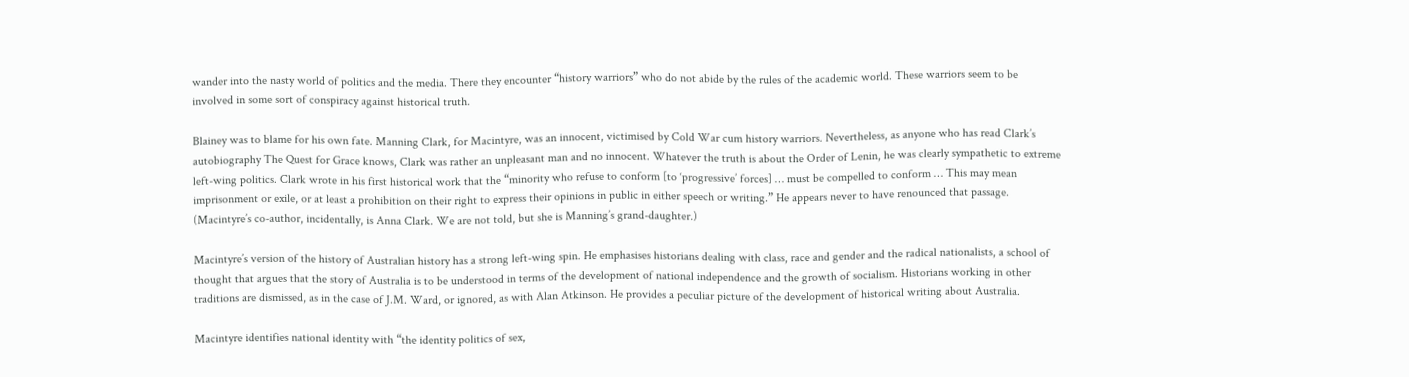wander into the nasty world of politics and the media. There they encounter “history warriors” who do not abide by the rules of the academic world. These warriors seem to be involved in some sort of conspiracy against historical truth.

Blainey was to blame for his own fate. Manning Clark, for Macintyre, was an innocent, victimised by Cold War cum history warriors. Nevertheless, as anyone who has read Clark’s autobiography The Quest for Grace knows, Clark was rather an unpleasant man and no innocent. Whatever the truth is about the Order of Lenin, he was clearly sympathetic to extreme left-wing politics. Clark wrote in his first historical work that the “minority who refuse to conform [to ‘progressive’ forces] … must be compelled to conform … This may mean imprisonment or exile, or at least a prohibition on their right to express their opinions in public in either speech or writing.” He appears never to have renounced that passage. (Macintyre’s co-author, incidentally, is Anna Clark. We are not told, but she is Manning’s grand-daughter.)

Macintyre’s version of the history of Australian history has a strong left-wing spin. He emphasises historians dealing with class, race and gender and the radical nationalists, a school of thought that argues that the story of Australia is to be understood in terms of the development of national independence and the growth of socialism. Historians working in other traditions are dismissed, as in the case of J.M. Ward, or ignored, as with Alan Atkinson. He provides a peculiar picture of the development of historical writing about Australia.

Macintyre identifies national identity with “the identity politics of sex,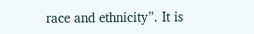race and ethnicity”. It is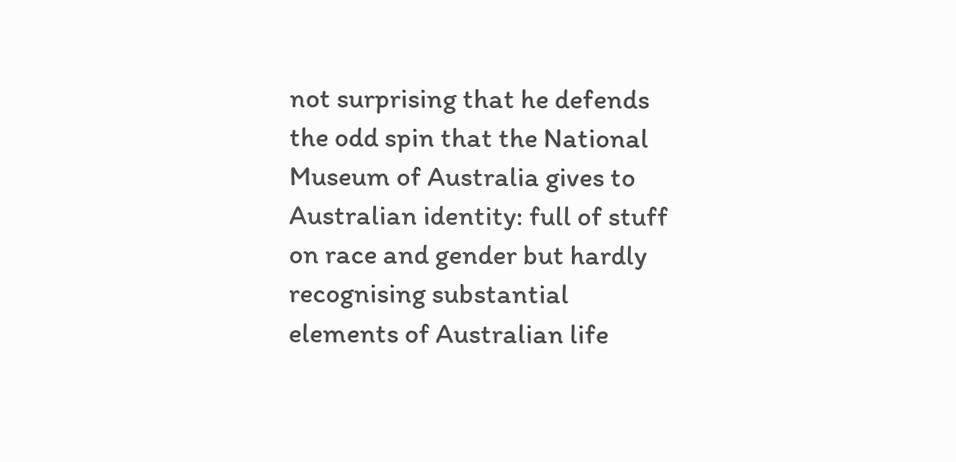not surprising that he defends the odd spin that the National Museum of Australia gives to Australian identity: full of stuff on race and gender but hardly recognising substantial elements of Australian life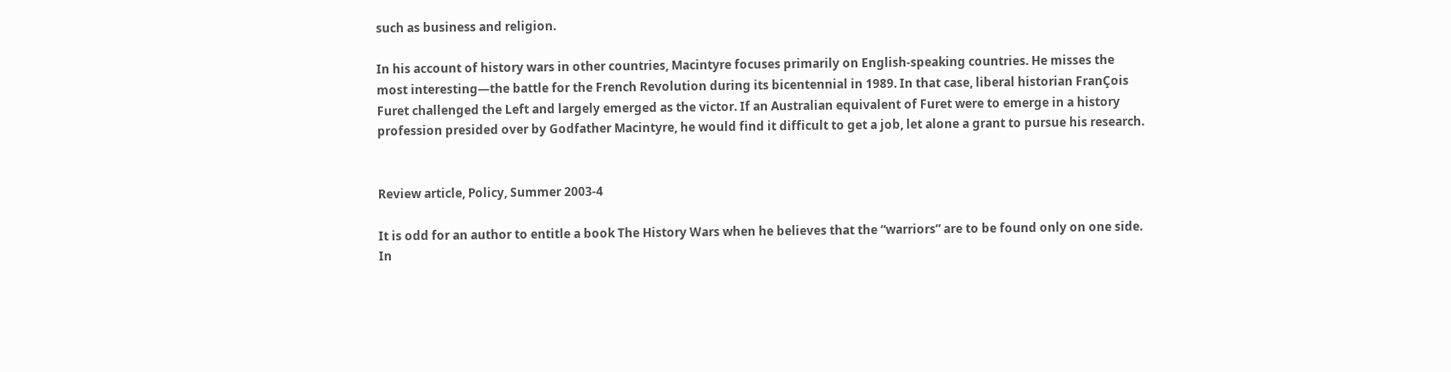such as business and religion.

In his account of history wars in other countries, Macintyre focuses primarily on English-speaking countries. He misses the most interesting—the battle for the French Revolution during its bicentennial in 1989. In that case, liberal historian FranÇois Furet challenged the Left and largely emerged as the victor. If an Australian equivalent of Furet were to emerge in a history profession presided over by Godfather Macintyre, he would find it difficult to get a job, let alone a grant to pursue his research.


Review article, Policy, Summer 2003-4

It is odd for an author to entitle a book The History Wars when he believes that the “warriors” are to be found only on one side. In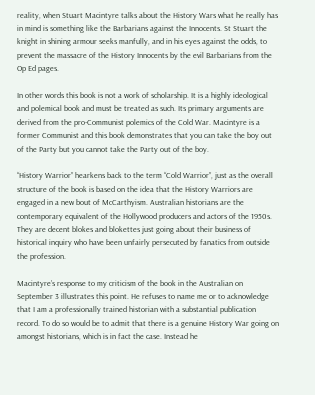reality, when Stuart Macintyre talks about the History Wars what he really has in mind is something like the Barbarians against the Innocents. St Stuart the knight in shining armour seeks manfully, and in his eyes against the odds, to prevent the massacre of the History Innocents by the evil Barbarians from the Op Ed pages.

In other words this book is not a work of scholarship. It is a highly ideological and polemical book and must be treated as such. Its primary arguments are derived from the pro-Communist polemics of the Cold War. Macintyre is a former Communist and this book demonstrates that you can take the boy out of the Party but you cannot take the Party out of the boy.

“History Warrior” hearkens back to the term “Cold Warrior”, just as the overall structure of the book is based on the idea that the History Warriors are engaged in a new bout of McCarthyism. Australian historians are the contemporary equivalent of the Hollywood producers and actors of the 1950s. They are decent blokes and blokettes just going about their business of historical inquiry who have been unfairly persecuted by fanatics from outside the profession.

Macintyre’s response to my criticism of the book in the Australian on September 3 illustrates this point. He refuses to name me or to acknowledge that I am a professionally trained historian with a substantial publication record. To do so would be to admit that there is a genuine History War going on amongst historians, which is in fact the case. Instead he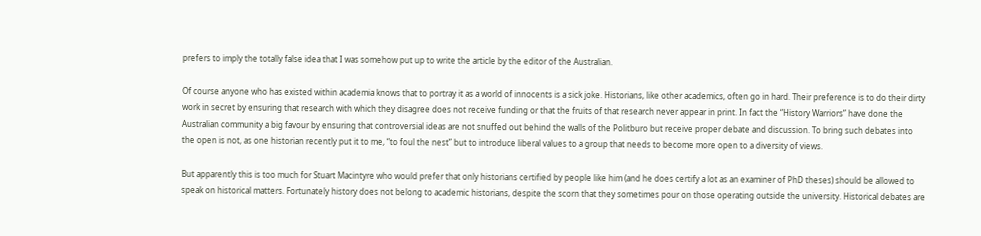prefers to imply the totally false idea that I was somehow put up to write the article by the editor of the Australian.

Of course anyone who has existed within academia knows that to portray it as a world of innocents is a sick joke. Historians, like other academics, often go in hard. Their preference is to do their dirty work in secret by ensuring that research with which they disagree does not receive funding or that the fruits of that research never appear in print. In fact the “History Warriors” have done the Australian community a big favour by ensuring that controversial ideas are not snuffed out behind the walls of the Politburo but receive proper debate and discussion. To bring such debates into the open is not, as one historian recently put it to me, “to foul the nest” but to introduce liberal values to a group that needs to become more open to a diversity of views.

But apparently this is too much for Stuart Macintyre who would prefer that only historians certified by people like him (and he does certify a lot as an examiner of PhD theses) should be allowed to speak on historical matters. Fortunately history does not belong to academic historians, despite the scorn that they sometimes pour on those operating outside the university. Historical debates are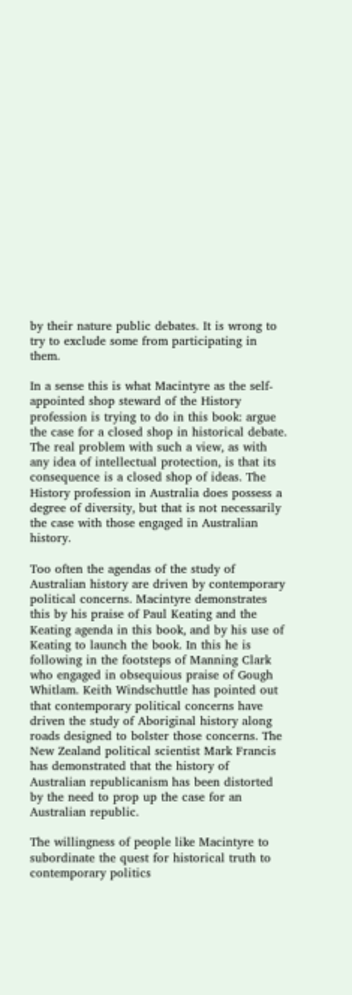by their nature public debates. It is wrong to try to exclude some from participating in them.

In a sense this is what Macintyre as the self-appointed shop steward of the History profession is trying to do in this book: argue the case for a closed shop in historical debate. The real problem with such a view, as with any idea of intellectual protection, is that its consequence is a closed shop of ideas. The History profession in Australia does possess a degree of diversity, but that is not necessarily the case with those engaged in Australian history.

Too often the agendas of the study of Australian history are driven by contemporary political concerns. Macintyre demonstrates this by his praise of Paul Keating and the Keating agenda in this book, and by his use of Keating to launch the book. In this he is following in the footsteps of Manning Clark who engaged in obsequious praise of Gough Whitlam. Keith Windschuttle has pointed out that contemporary political concerns have driven the study of Aboriginal history along roads designed to bolster those concerns. The New Zealand political scientist Mark Francis has demonstrated that the history of Australian republicanism has been distorted by the need to prop up the case for an Australian republic.

The willingness of people like Macintyre to subordinate the quest for historical truth to contemporary politics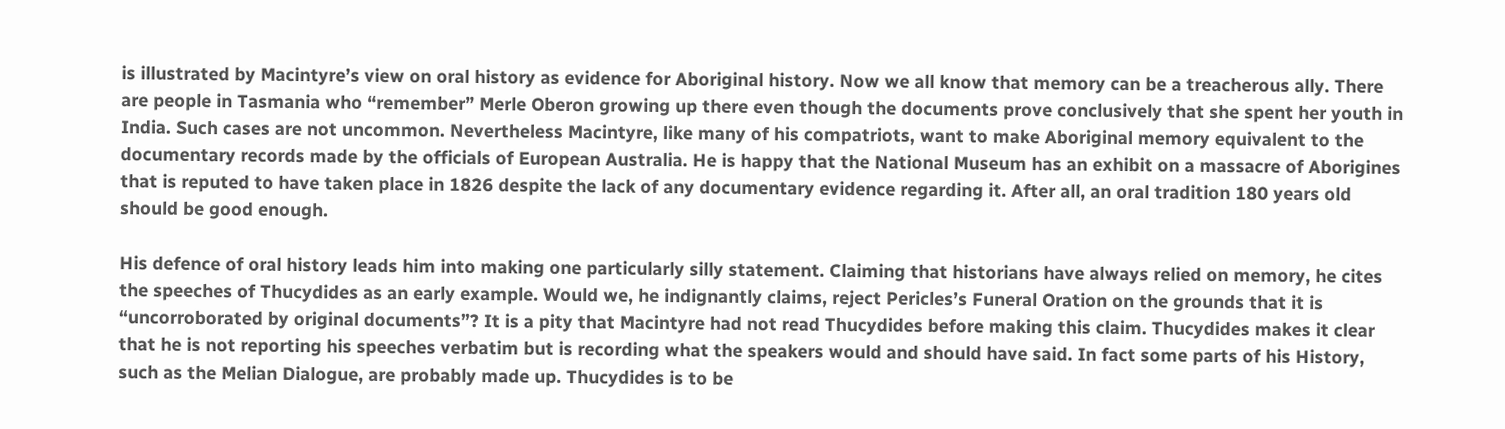is illustrated by Macintyre’s view on oral history as evidence for Aboriginal history. Now we all know that memory can be a treacherous ally. There are people in Tasmania who “remember” Merle Oberon growing up there even though the documents prove conclusively that she spent her youth in India. Such cases are not uncommon. Nevertheless Macintyre, like many of his compatriots, want to make Aboriginal memory equivalent to the documentary records made by the officials of European Australia. He is happy that the National Museum has an exhibit on a massacre of Aborigines that is reputed to have taken place in 1826 despite the lack of any documentary evidence regarding it. After all, an oral tradition 180 years old should be good enough.

His defence of oral history leads him into making one particularly silly statement. Claiming that historians have always relied on memory, he cites the speeches of Thucydides as an early example. Would we, he indignantly claims, reject Pericles’s Funeral Oration on the grounds that it is “uncorroborated by original documents”? It is a pity that Macintyre had not read Thucydides before making this claim. Thucydides makes it clear that he is not reporting his speeches verbatim but is recording what the speakers would and should have said. In fact some parts of his History, such as the Melian Dialogue, are probably made up. Thucydides is to be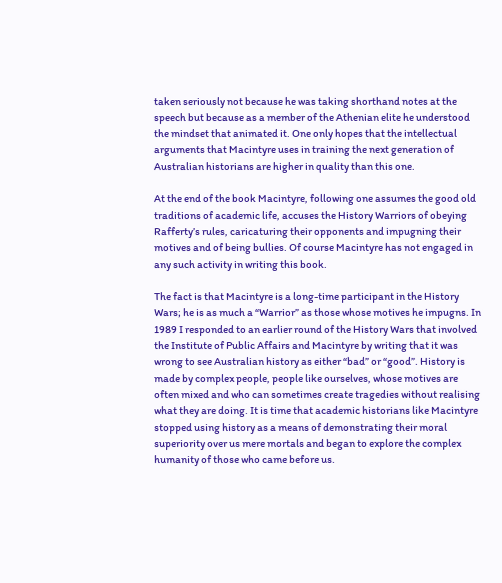taken seriously not because he was taking shorthand notes at the speech but because as a member of the Athenian elite he understood the mindset that animated it. One only hopes that the intellectual arguments that Macintyre uses in training the next generation of Australian historians are higher in quality than this one.

At the end of the book Macintyre, following one assumes the good old traditions of academic life, accuses the History Warriors of obeying Rafferty’s rules, caricaturing their opponents and impugning their motives and of being bullies. Of course Macintyre has not engaged in any such activity in writing this book.

The fact is that Macintyre is a long-time participant in the History Wars; he is as much a “Warrior” as those whose motives he impugns. In 1989 I responded to an earlier round of the History Wars that involved the Institute of Public Affairs and Macintyre by writing that it was wrong to see Australian history as either “bad” or “good”. History is made by complex people, people like ourselves, whose motives are often mixed and who can sometimes create tragedies without realising what they are doing. It is time that academic historians like Macintyre stopped using history as a means of demonstrating their moral superiority over us mere mortals and began to explore the complex humanity of those who came before us.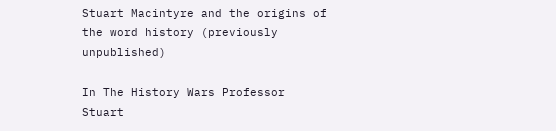Stuart Macintyre and the origins of the word history (previously unpublished)

In The History Wars Professor Stuart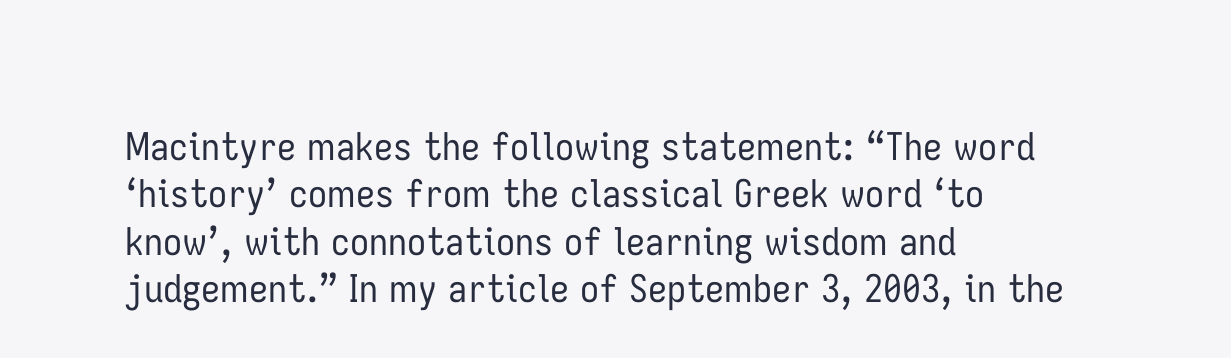Macintyre makes the following statement: “The word ‘history’ comes from the classical Greek word ‘to know’, with connotations of learning wisdom and judgement.” In my article of September 3, 2003, in the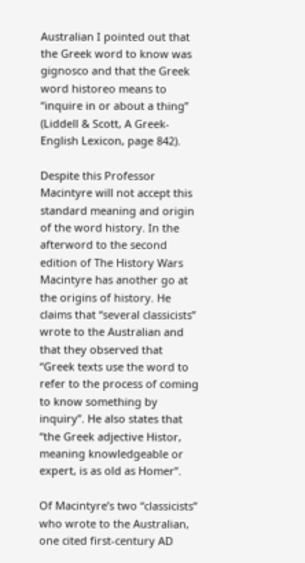Australian I pointed out that the Greek word to know was gignosco and that the Greek word historeo means to “inquire in or about a thing” (Liddell & Scott, A Greek-English Lexicon, page 842).

Despite this Professor Macintyre will not accept this standard meaning and origin of the word history. In the afterword to the second edition of The History Wars Macintyre has another go at the origins of history. He claims that “several classicists” wrote to the Australian and that they observed that “Greek texts use the word to refer to the process of coming to know something by inquiry”. He also states that “the Greek adjective Histor, meaning knowledgeable or expert, is as old as Homer”.

Of Macintyre’s two “classicists” who wrote to the Australian, one cited first-century AD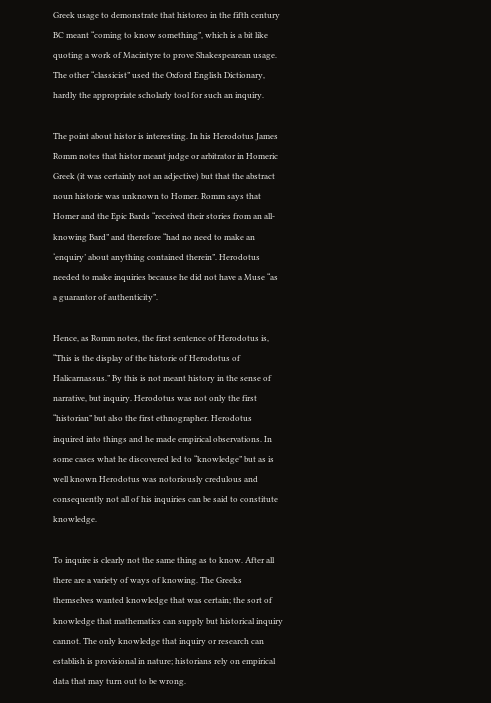Greek usage to demonstrate that historeo in the fifth century BC meant “coming to know something”, which is a bit like quoting a work of Macintyre to prove Shakespearean usage. The other “classicist” used the Oxford English Dictionary, hardly the appropriate scholarly tool for such an inquiry.

The point about histor is interesting. In his Herodotus James Romm notes that histor meant judge or arbitrator in Homeric Greek (it was certainly not an adjective) but that the abstract noun historie was unknown to Homer. Romm says that Homer and the Epic Bards “received their stories from an all-knowing Bard” and therefore “had no need to make an ‘enquiry’ about anything contained therein”. Herodotus needed to make inquiries because he did not have a Muse “as a guarantor of authenticity”.

Hence, as Romm notes, the first sentence of Herodotus is, “This is the display of the historie of Herodotus of Halicarnassus.” By this is not meant history in the sense of narrative, but inquiry. Herodotus was not only the first “historian” but also the first ethnographer. Herodotus inquired into things and he made empirical observations. In some cases what he discovered led to “knowledge” but as is well known Herodotus was notoriously credulous and consequently not all of his inquiries can be said to constitute knowledge.

To inquire is clearly not the same thing as to know. After all there are a variety of ways of knowing. The Greeks themselves wanted knowledge that was certain; the sort of knowledge that mathematics can supply but historical inquiry cannot. The only knowledge that inquiry or research can establish is provisional in nature; historians rely on empirical data that may turn out to be wrong.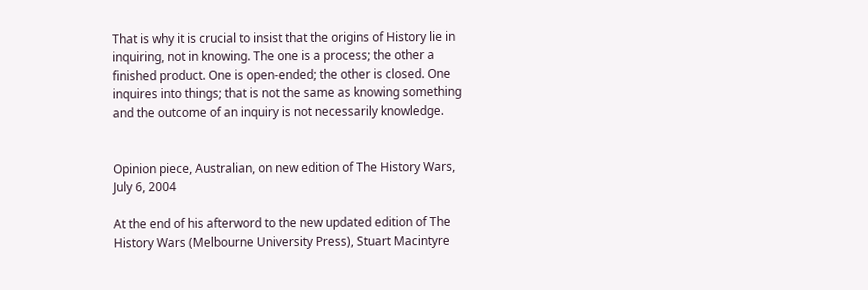That is why it is crucial to insist that the origins of History lie in inquiring, not in knowing. The one is a process; the other a finished product. One is open-ended; the other is closed. One inquires into things; that is not the same as knowing something and the outcome of an inquiry is not necessarily knowledge.


Opinion piece, Australian, on new edition of The History Wars, July 6, 2004

At the end of his afterword to the new updated edition of The History Wars (Melbourne University Press), Stuart Macintyre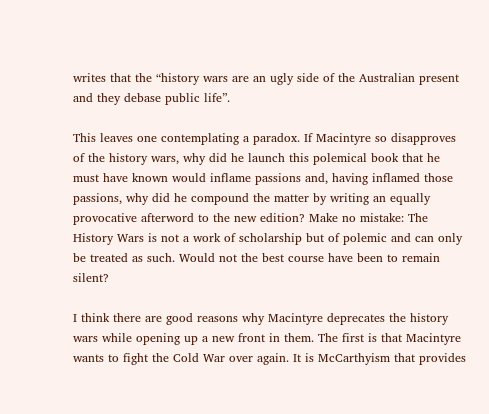writes that the “history wars are an ugly side of the Australian present and they debase public life”.

This leaves one contemplating a paradox. If Macintyre so disapproves of the history wars, why did he launch this polemical book that he must have known would inflame passions and, having inflamed those passions, why did he compound the matter by writing an equally provocative afterword to the new edition? Make no mistake: The History Wars is not a work of scholarship but of polemic and can only be treated as such. Would not the best course have been to remain silent?

I think there are good reasons why Macintyre deprecates the history wars while opening up a new front in them. The first is that Macintyre wants to fight the Cold War over again. It is McCarthyism that provides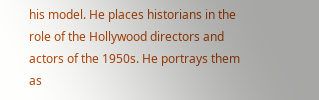his model. He places historians in the role of the Hollywood directors and actors of the 1950s. He portrays them as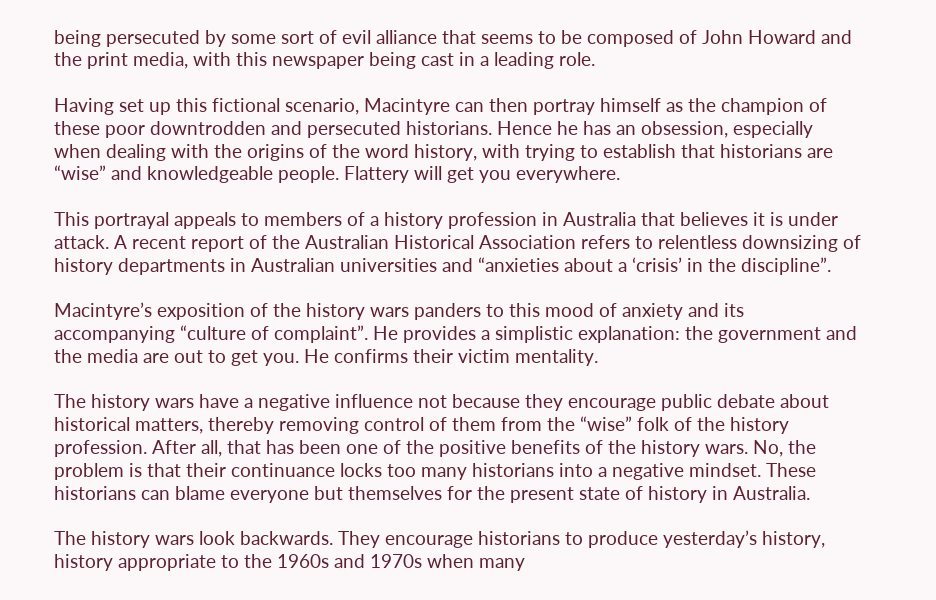being persecuted by some sort of evil alliance that seems to be composed of John Howard and the print media, with this newspaper being cast in a leading role.

Having set up this fictional scenario, Macintyre can then portray himself as the champion of these poor downtrodden and persecuted historians. Hence he has an obsession, especially when dealing with the origins of the word history, with trying to establish that historians are “wise” and knowledgeable people. Flattery will get you everywhere.

This portrayal appeals to members of a history profession in Australia that believes it is under attack. A recent report of the Australian Historical Association refers to relentless downsizing of history departments in Australian universities and “anxieties about a ‘crisis’ in the discipline”.

Macintyre’s exposition of the history wars panders to this mood of anxiety and its accompanying “culture of complaint”. He provides a simplistic explanation: the government and the media are out to get you. He confirms their victim mentality.

The history wars have a negative influence not because they encourage public debate about historical matters, thereby removing control of them from the “wise” folk of the history profession. After all, that has been one of the positive benefits of the history wars. No, the problem is that their continuance locks too many historians into a negative mindset. These historians can blame everyone but themselves for the present state of history in Australia.

The history wars look backwards. They encourage historians to produce yesterday’s history, history appropriate to the 1960s and 1970s when many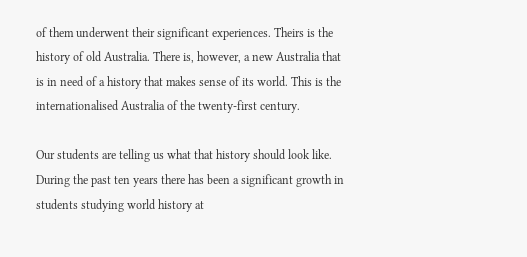of them underwent their significant experiences. Theirs is the history of old Australia. There is, however, a new Australia that is in need of a history that makes sense of its world. This is the internationalised Australia of the twenty-first century.

Our students are telling us what that history should look like. During the past ten years there has been a significant growth in students studying world history at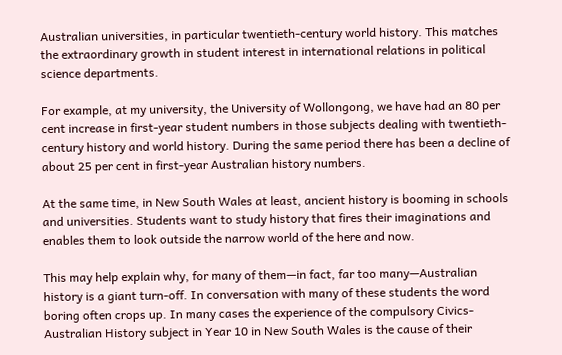Australian universities, in particular twentieth-century world history. This matches the extraordinary growth in student interest in international relations in political science departments.

For example, at my university, the University of Wollongong, we have had an 80 per cent increase in first-year student numbers in those subjects dealing with twentieth-century history and world history. During the same period there has been a decline of about 25 per cent in first-year Australian history numbers.

At the same time, in New South Wales at least, ancient history is booming in schools and universities. Students want to study history that fires their imaginations and enables them to look outside the narrow world of the here and now.

This may help explain why, for many of them—in fact, far too many—Australian history is a giant turn-off. In conversation with many of these students the word boring often crops up. In many cases the experience of the compulsory Civics-Australian History subject in Year 10 in New South Wales is the cause of their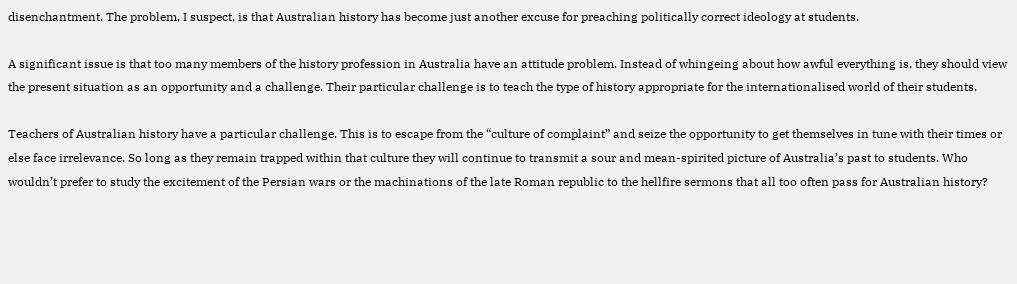disenchantment. The problem, I suspect, is that Australian history has become just another excuse for preaching politically correct ideology at students.

A significant issue is that too many members of the history profession in Australia have an attitude problem. Instead of whingeing about how awful everything is, they should view the present situation as an opportunity and a challenge. Their particular challenge is to teach the type of history appropriate for the internationalised world of their students.

Teachers of Australian history have a particular challenge. This is to escape from the “culture of complaint” and seize the opportunity to get themselves in tune with their times or else face irrelevance. So long as they remain trapped within that culture they will continue to transmit a sour and mean-spirited picture of Australia’s past to students. Who wouldn’t prefer to study the excitement of the Persian wars or the machinations of the late Roman republic to the hellfire sermons that all too often pass for Australian history?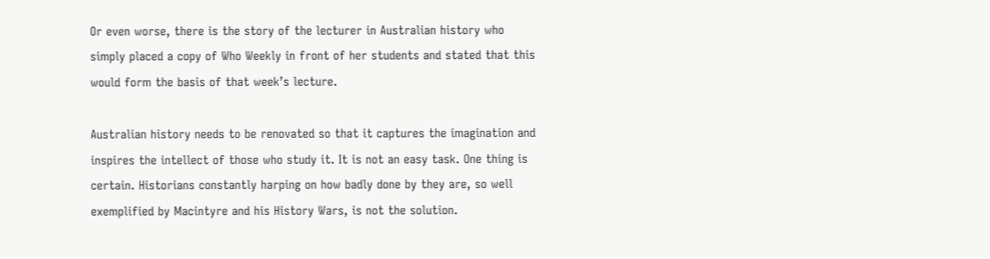Or even worse, there is the story of the lecturer in Australian history who simply placed a copy of Who Weekly in front of her students and stated that this would form the basis of that week’s lecture.

Australian history needs to be renovated so that it captures the imagination and inspires the intellect of those who study it. It is not an easy task. One thing is certain. Historians constantly harping on how badly done by they are, so well exemplified by Macintyre and his History Wars, is not the solution.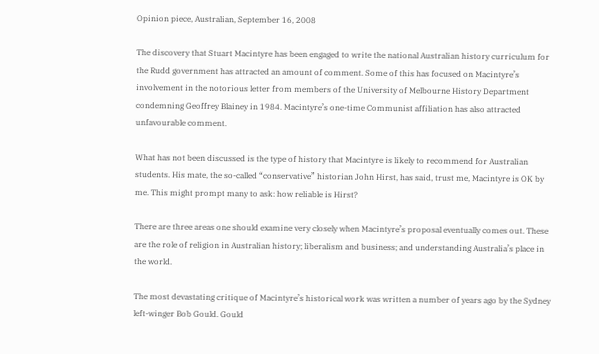Opinion piece, Australian, September 16, 2008

The discovery that Stuart Macintyre has been engaged to write the national Australian history curriculum for the Rudd government has attracted an amount of comment. Some of this has focused on Macintyre’s involvement in the notorious letter from members of the University of Melbourne History Department condemning Geoffrey Blainey in 1984. Macintyre’s one-time Communist affiliation has also attracted unfavourable comment.

What has not been discussed is the type of history that Macintyre is likely to recommend for Australian students. His mate, the so-called “conservative” historian John Hirst, has said, trust me, Macintyre is OK by me. This might prompt many to ask: how reliable is Hirst?

There are three areas one should examine very closely when Macintyre’s proposal eventually comes out. These are the role of religion in Australian history; liberalism and business; and understanding Australia’s place in the world.

The most devastating critique of Macintyre’s historical work was written a number of years ago by the Sydney left-winger Bob Gould. Gould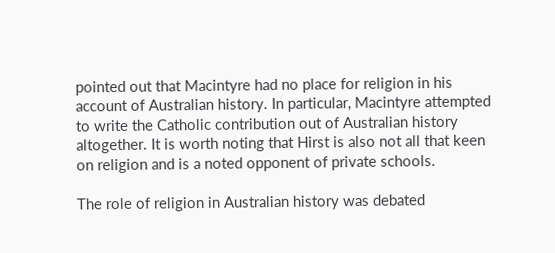pointed out that Macintyre had no place for religion in his account of Australian history. In particular, Macintyre attempted to write the Catholic contribution out of Australian history altogether. It is worth noting that Hirst is also not all that keen on religion and is a noted opponent of private schools.

The role of religion in Australian history was debated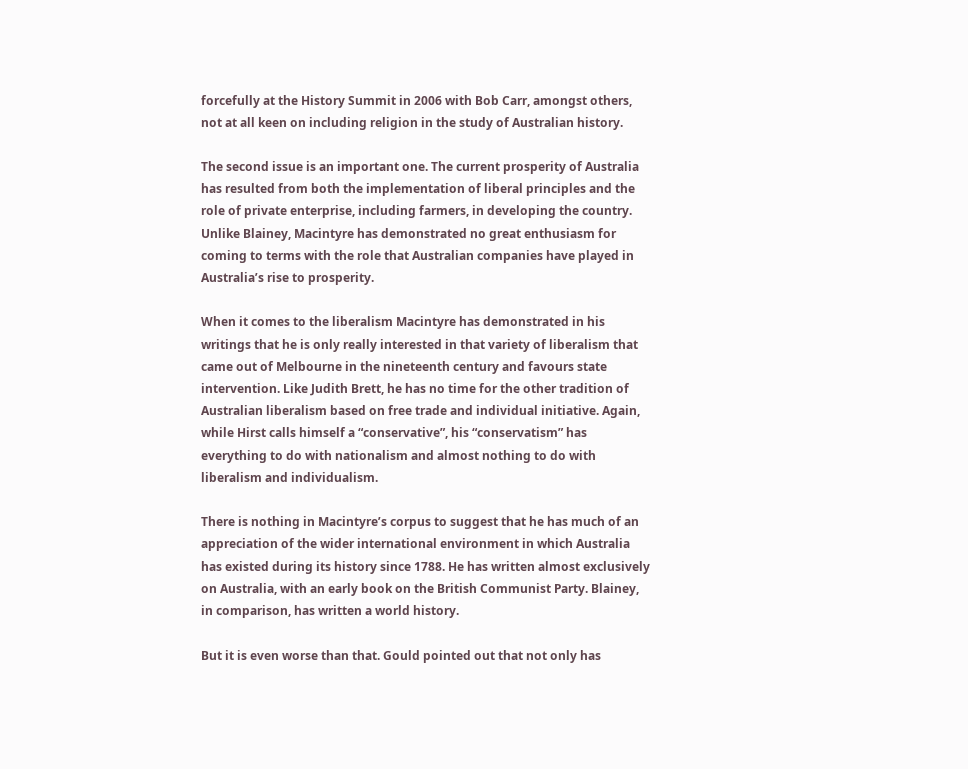forcefully at the History Summit in 2006 with Bob Carr, amongst others, not at all keen on including religion in the study of Australian history.

The second issue is an important one. The current prosperity of Australia has resulted from both the implementation of liberal principles and the role of private enterprise, including farmers, in developing the country. Unlike Blainey, Macintyre has demonstrated no great enthusiasm for coming to terms with the role that Australian companies have played in Australia’s rise to prosperity.

When it comes to the liberalism Macintyre has demonstrated in his writings that he is only really interested in that variety of liberalism that came out of Melbourne in the nineteenth century and favours state intervention. Like Judith Brett, he has no time for the other tradition of Australian liberalism based on free trade and individual initiative. Again, while Hirst calls himself a “conservative”, his “conservatism” has everything to do with nationalism and almost nothing to do with liberalism and individualism.

There is nothing in Macintyre’s corpus to suggest that he has much of an appreciation of the wider international environment in which Australia has existed during its history since 1788. He has written almost exclusively on Australia, with an early book on the British Communist Party. Blainey, in comparison, has written a world history.

But it is even worse than that. Gould pointed out that not only has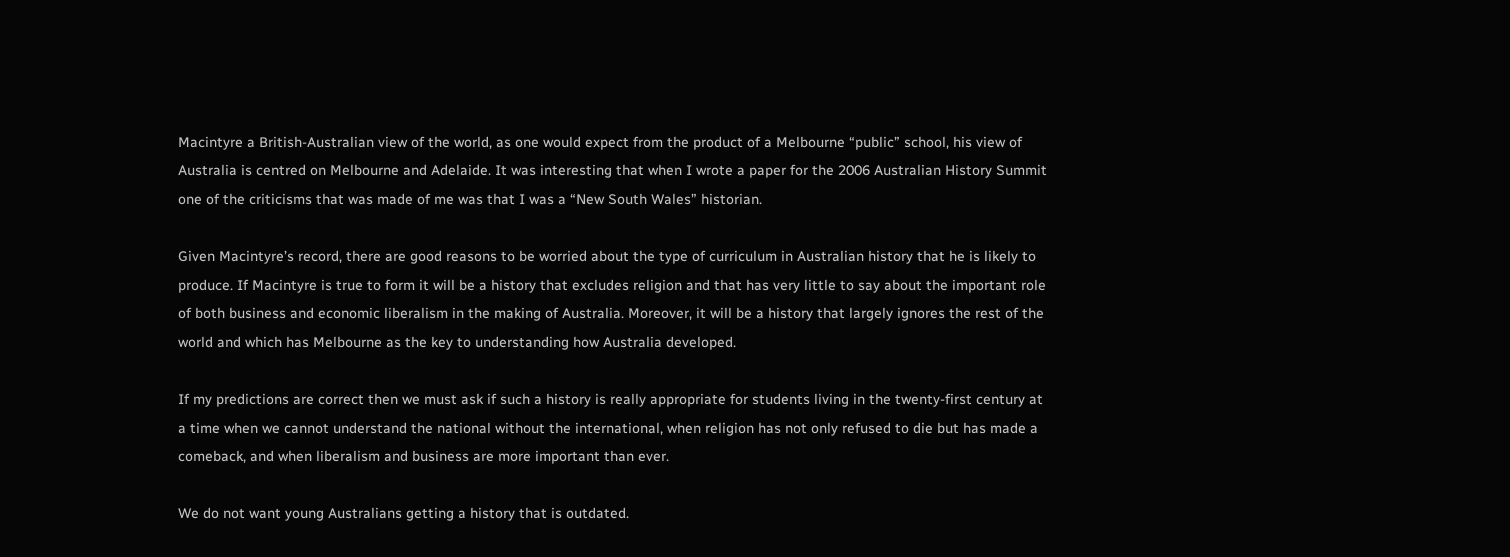Macintyre a British-Australian view of the world, as one would expect from the product of a Melbourne “public” school, his view of Australia is centred on Melbourne and Adelaide. It was interesting that when I wrote a paper for the 2006 Australian History Summit one of the criticisms that was made of me was that I was a “New South Wales” historian.

Given Macintyre’s record, there are good reasons to be worried about the type of curriculum in Australian history that he is likely to produce. If Macintyre is true to form it will be a history that excludes religion and that has very little to say about the important role of both business and economic liberalism in the making of Australia. Moreover, it will be a history that largely ignores the rest of the world and which has Melbourne as the key to understanding how Australia developed.

If my predictions are correct then we must ask if such a history is really appropriate for students living in the twenty-first century at a time when we cannot understand the national without the international, when religion has not only refused to die but has made a comeback, and when liberalism and business are more important than ever.

We do not want young Australians getting a history that is outdated.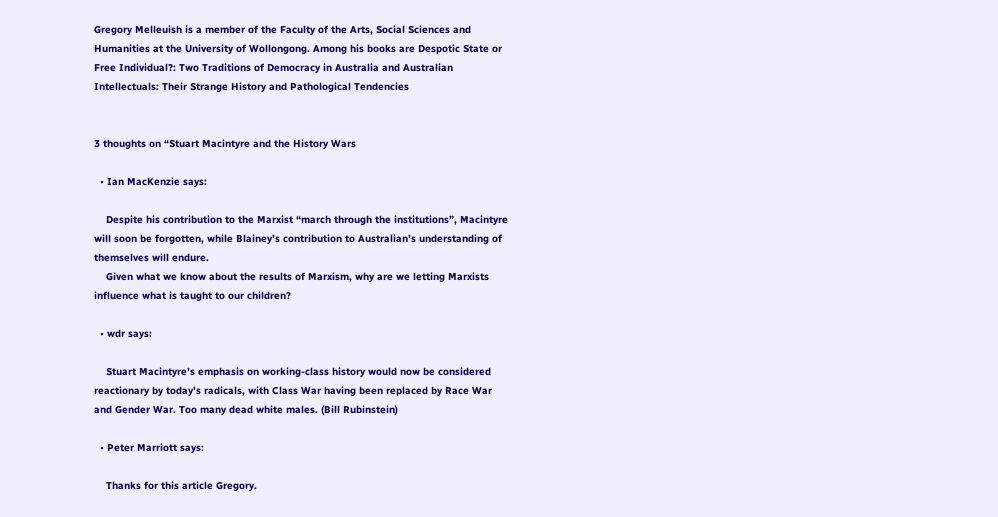Gregory Melleuish is a member of the Faculty of the Arts, Social Sciences and Humanities at the University of Wollongong. Among his books are Despotic State or Free Individual?: Two Traditions of Democracy in Australia and Australian Intellectuals: Their Strange History and Pathological Tendencies


3 thoughts on “Stuart Macintyre and the History Wars

  • Ian MacKenzie says:

    Despite his contribution to the Marxist “march through the institutions”, Macintyre will soon be forgotten, while Blainey’s contribution to Australian’s understanding of themselves will endure.
    Given what we know about the results of Marxism, why are we letting Marxists influence what is taught to our children?

  • wdr says:

    Stuart Macintyre’s emphasis on working-class history would now be considered reactionary by today’s radicals, with Class War having been replaced by Race War and Gender War. Too many dead white males. (Bill Rubinstein)

  • Peter Marriott says:

    Thanks for this article Gregory.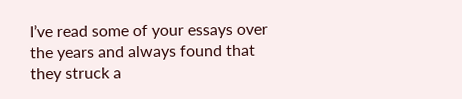I’ve read some of your essays over the years and always found that they struck a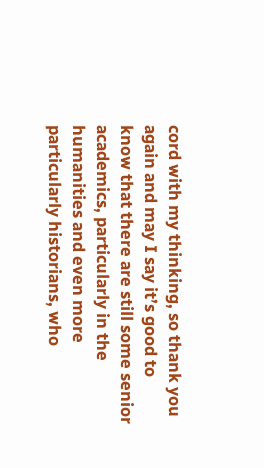cord with my thinking, so thank you again and may I say it’s good to know that there are still some senior academics, particularly in the humanities and even more particularly historians, who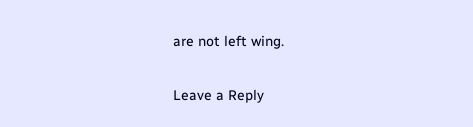are not left wing.

Leave a Reply